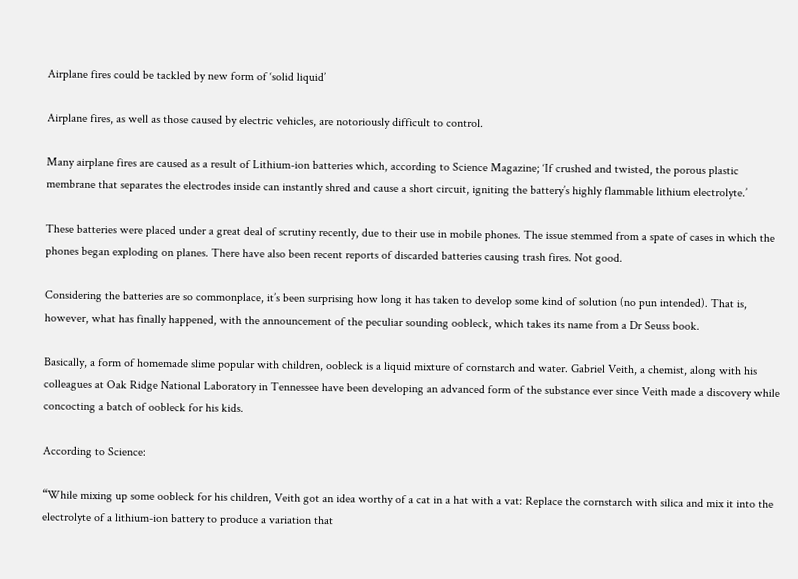Airplane fires could be tackled by new form of ‘solid liquid’

Airplane fires, as well as those caused by electric vehicles, are notoriously difficult to control.

Many airplane fires are caused as a result of Lithium-ion batteries which, according to Science Magazine; ‘If crushed and twisted, the porous plastic membrane that separates the electrodes inside can instantly shred and cause a short circuit, igniting the battery’s highly flammable lithium electrolyte.’

These batteries were placed under a great deal of scrutiny recently, due to their use in mobile phones. The issue stemmed from a spate of cases in which the phones began exploding on planes. There have also been recent reports of discarded batteries causing trash fires. Not good.

Considering the batteries are so commonplace, it’s been surprising how long it has taken to develop some kind of solution (no pun intended). That is, however, what has finally happened, with the announcement of the peculiar sounding oobleck, which takes its name from a Dr Seuss book.

Basically, a form of homemade slime popular with children, oobleck is a liquid mixture of cornstarch and water. Gabriel Veith, a chemist, along with his colleagues at Oak Ridge National Laboratory in Tennessee have been developing an advanced form of the substance ever since Veith made a discovery while concocting a batch of oobleck for his kids.

According to Science:

“While mixing up some oobleck for his children, Veith got an idea worthy of a cat in a hat with a vat: Replace the cornstarch with silica and mix it into the electrolyte of a lithium-ion battery to produce a variation that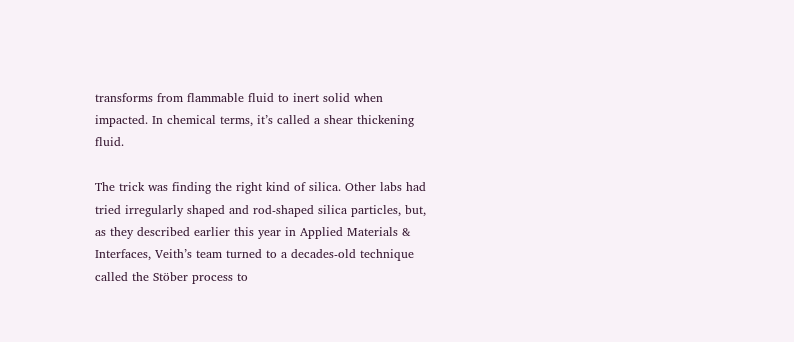transforms from flammable fluid to inert solid when impacted. In chemical terms, it’s called a shear thickening fluid.

The trick was finding the right kind of silica. Other labs had tried irregularly shaped and rod-shaped silica particles, but, as they described earlier this year in Applied Materials & Interfaces, Veith’s team turned to a decades-old technique called the Stöber process to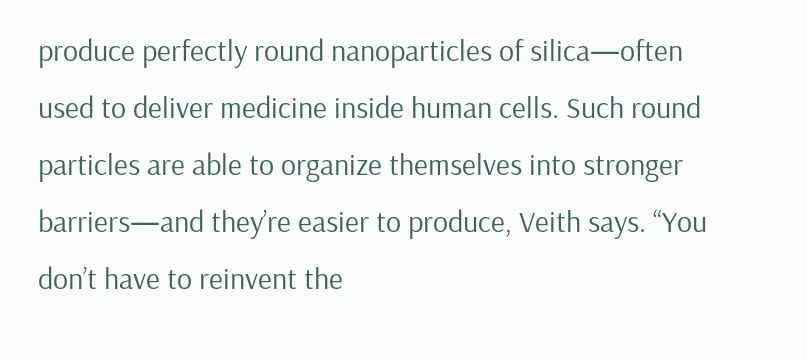produce perfectly round nanoparticles of silica—often used to deliver medicine inside human cells. Such round particles are able to organize themselves into stronger barriers—and they’re easier to produce, Veith says. “You don’t have to reinvent the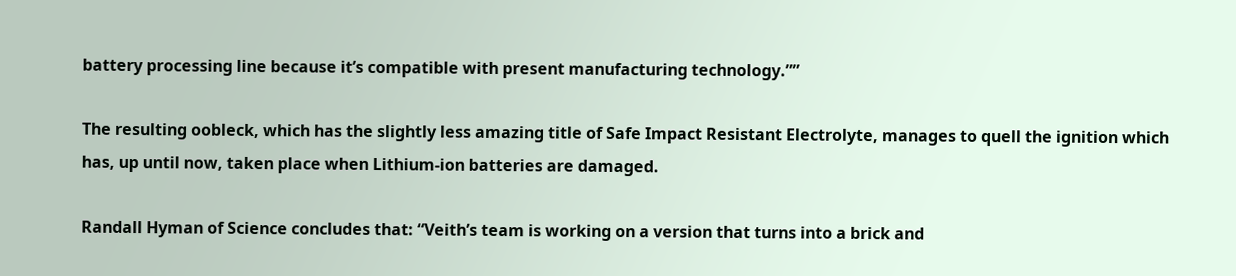battery processing line because it’s compatible with present manufacturing technology.””

The resulting oobleck, which has the slightly less amazing title of Safe Impact Resistant Electrolyte, manages to quell the ignition which has, up until now, taken place when Lithium-ion batteries are damaged.

Randall Hyman of Science concludes that: “Veith’s team is working on a version that turns into a brick and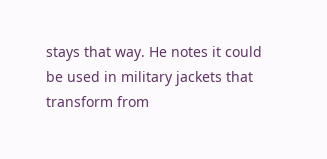stays that way. He notes it could be used in military jackets that transform from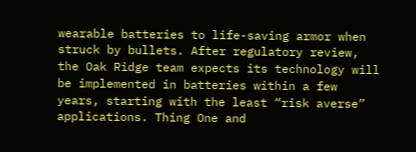wearable batteries to life-saving armor when struck by bullets. After regulatory review, the Oak Ridge team expects its technology will be implemented in batteries within a few years, starting with the least “risk averse” applications. Thing One and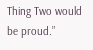Thing Two would be proud.”